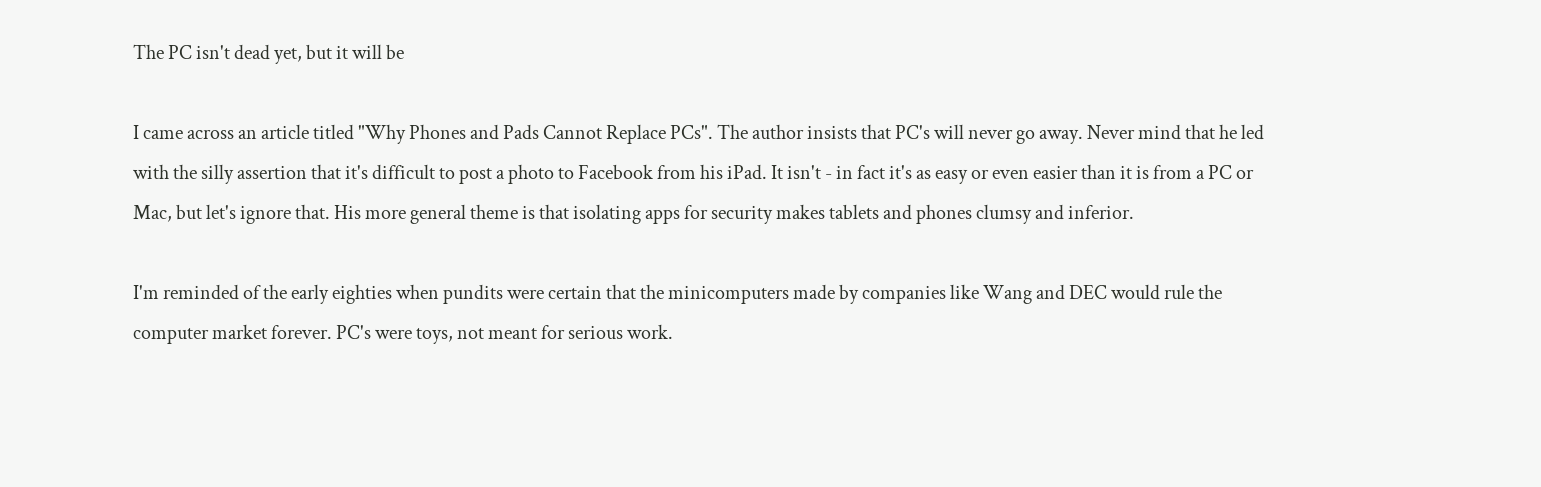The PC isn't dead yet, but it will be

I came across an article titled "Why Phones and Pads Cannot Replace PCs". The author insists that PC's will never go away. Never mind that he led with the silly assertion that it's difficult to post a photo to Facebook from his iPad. It isn't - in fact it's as easy or even easier than it is from a PC or Mac, but let's ignore that. His more general theme is that isolating apps for security makes tablets and phones clumsy and inferior.

I'm reminded of the early eighties when pundits were certain that the minicomputers made by companies like Wang and DEC would rule the computer market forever. PC's were toys, not meant for serious work.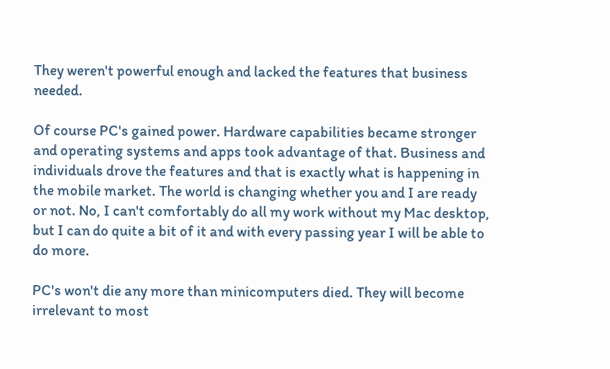They weren't powerful enough and lacked the features that business needed.

Of course PC's gained power. Hardware capabilities became stronger and operating systems and apps took advantage of that. Business and individuals drove the features and that is exactly what is happening in the mobile market. The world is changing whether you and I are ready or not. No, I can't comfortably do all my work without my Mac desktop, but I can do quite a bit of it and with every passing year I will be able to do more.

PC's won't die any more than minicomputers died. They will become irrelevant to most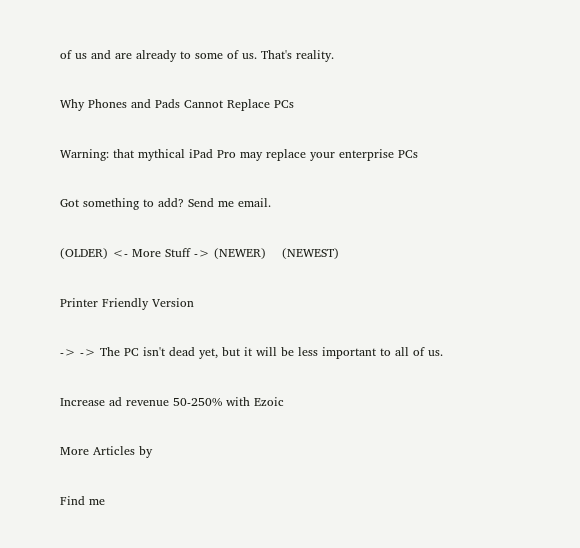of us and are already to some of us. That's reality.

Why Phones and Pads Cannot Replace PCs

Warning: that mythical iPad Pro may replace your enterprise PCs

Got something to add? Send me email.

(OLDER) <- More Stuff -> (NEWER)    (NEWEST)

Printer Friendly Version

-> -> The PC isn't dead yet, but it will be less important to all of us.

Increase ad revenue 50-250% with Ezoic

More Articles by

Find me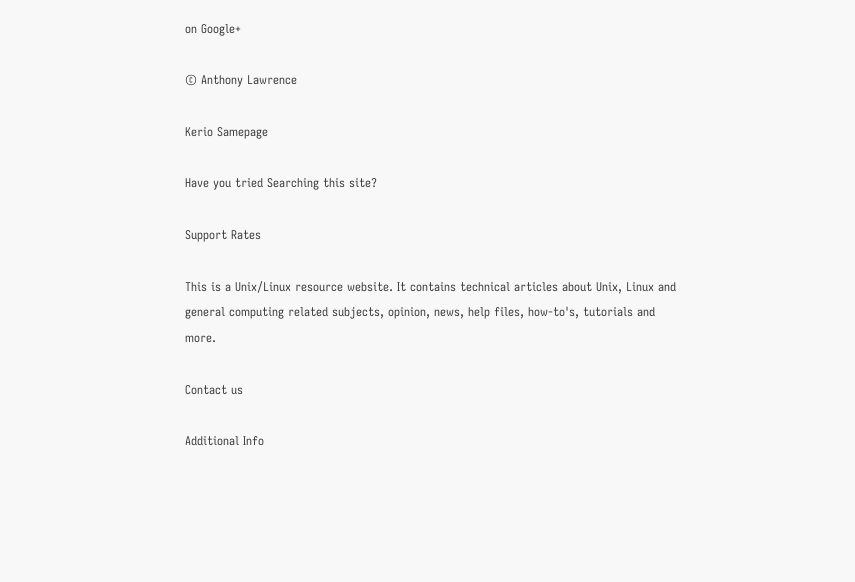on Google+

© Anthony Lawrence

Kerio Samepage

Have you tried Searching this site?

Support Rates

This is a Unix/Linux resource website. It contains technical articles about Unix, Linux and general computing related subjects, opinion, news, help files, how-to's, tutorials and more.

Contact us

Additional Info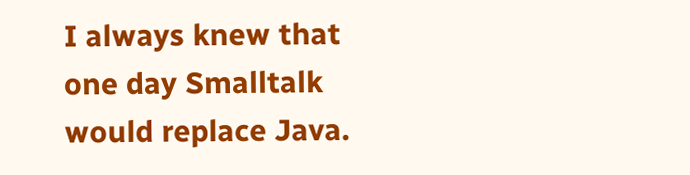I always knew that one day Smalltalk would replace Java.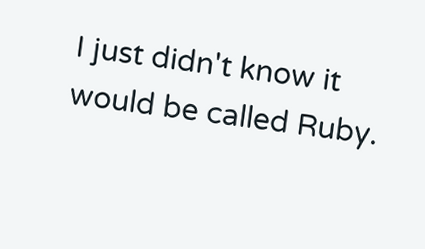I just didn't know it would be called Ruby.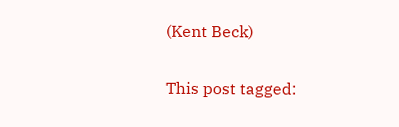(Kent Beck)

This post tagged: